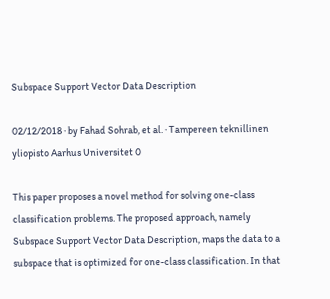Subspace Support Vector Data Description

02/12/2018 ∙ by Fahad Sohrab, et al. ∙ Tampereen teknillinen yliopisto Aarhus Universitet 0

This paper proposes a novel method for solving one-class classification problems. The proposed approach, namely Subspace Support Vector Data Description, maps the data to a subspace that is optimized for one-class classification. In that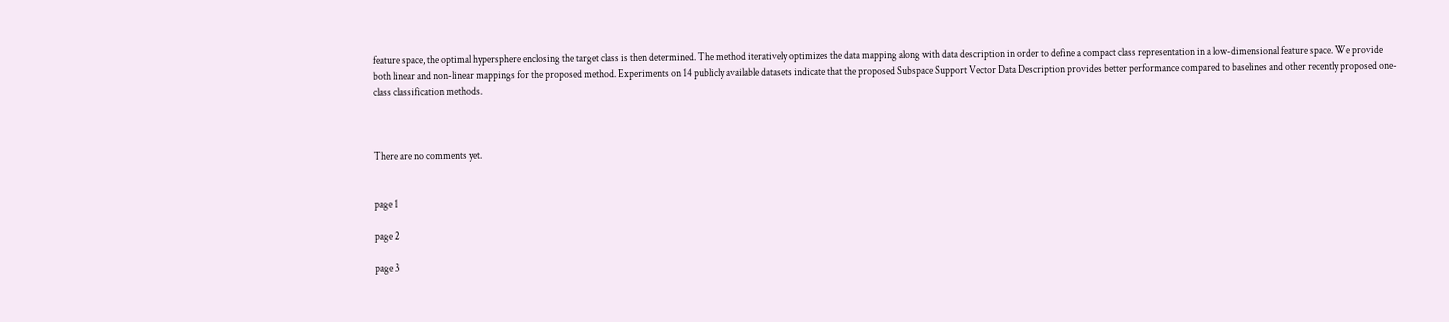feature space, the optimal hypersphere enclosing the target class is then determined. The method iteratively optimizes the data mapping along with data description in order to define a compact class representation in a low-dimensional feature space. We provide both linear and non-linear mappings for the proposed method. Experiments on 14 publicly available datasets indicate that the proposed Subspace Support Vector Data Description provides better performance compared to baselines and other recently proposed one-class classification methods.



There are no comments yet.


page 1

page 2

page 3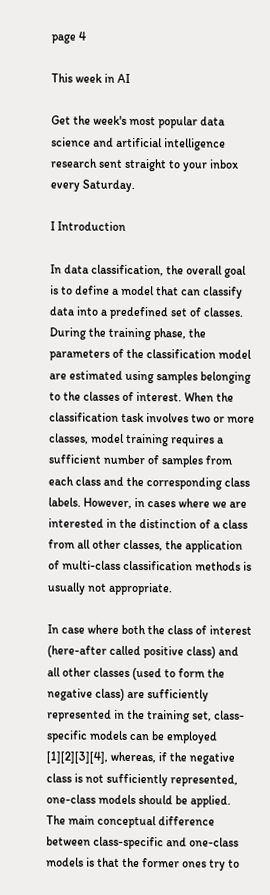page 4

This week in AI

Get the week's most popular data science and artificial intelligence research sent straight to your inbox every Saturday.

I Introduction

In data classification, the overall goal is to define a model that can classify data into a predefined set of classes. During the training phase, the parameters of the classification model are estimated using samples belonging to the classes of interest. When the classification task involves two or more classes, model training requires a sufficient number of samples from each class and the corresponding class labels. However, in cases where we are interested in the distinction of a class from all other classes, the application of multi-class classification methods is usually not appropriate.

In case where both the class of interest (here-after called positive class) and all other classes (used to form the negative class) are sufficiently represented in the training set, class-specific models can be employed [1][2][3][4], whereas, if the negative class is not sufficiently represented, one-class models should be applied. The main conceptual difference between class-specific and one-class models is that the former ones try to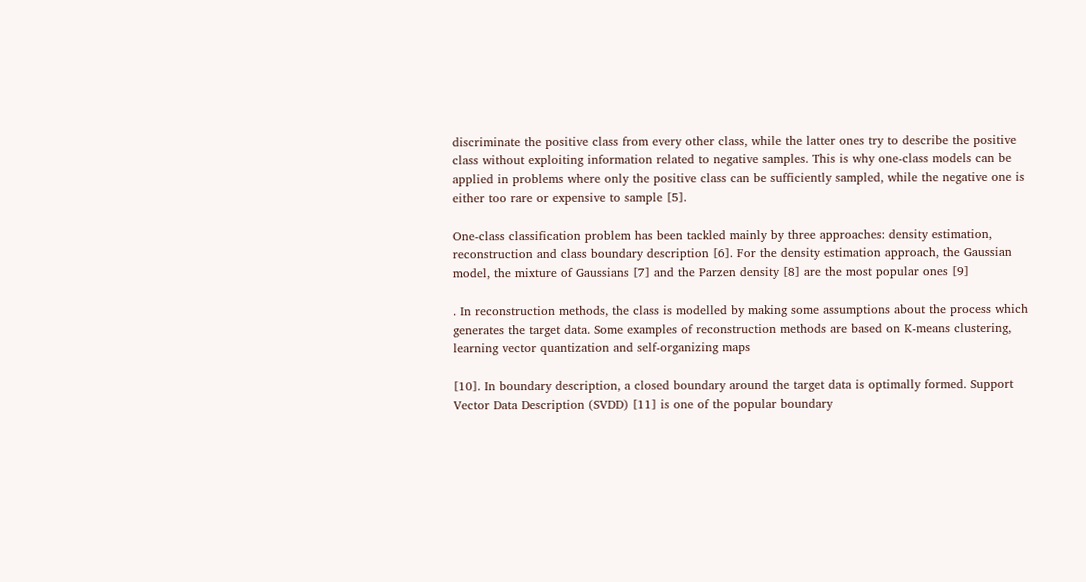discriminate the positive class from every other class, while the latter ones try to describe the positive class without exploiting information related to negative samples. This is why one-class models can be applied in problems where only the positive class can be sufficiently sampled, while the negative one is either too rare or expensive to sample [5].

One-class classification problem has been tackled mainly by three approaches: density estimation, reconstruction and class boundary description [6]. For the density estimation approach, the Gaussian model, the mixture of Gaussians [7] and the Parzen density [8] are the most popular ones [9]

. In reconstruction methods, the class is modelled by making some assumptions about the process which generates the target data. Some examples of reconstruction methods are based on K-means clustering, learning vector quantization and self-organizing maps

[10]. In boundary description, a closed boundary around the target data is optimally formed. Support Vector Data Description (SVDD) [11] is one of the popular boundary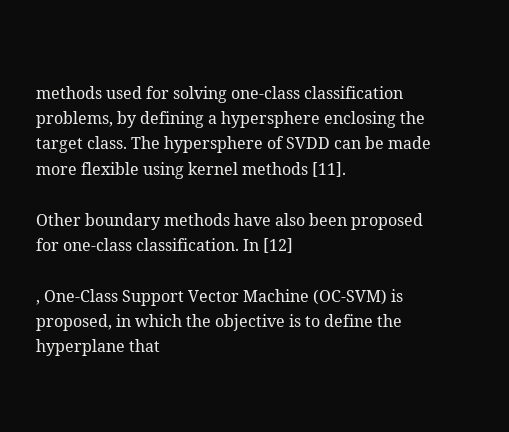methods used for solving one-class classification problems, by defining a hypersphere enclosing the target class. The hypersphere of SVDD can be made more flexible using kernel methods [11].

Other boundary methods have also been proposed for one-class classification. In [12]

, One-Class Support Vector Machine (OC-SVM) is proposed, in which the objective is to define the hyperplane that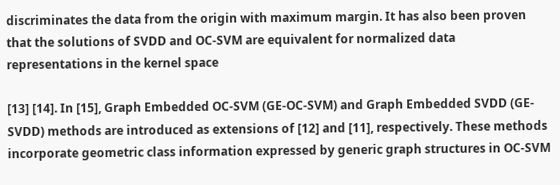discriminates the data from the origin with maximum margin. It has also been proven that the solutions of SVDD and OC-SVM are equivalent for normalized data representations in the kernel space

[13] [14]. In [15], Graph Embedded OC-SVM (GE-OC-SVM) and Graph Embedded SVDD (GE-SVDD) methods are introduced as extensions of [12] and [11], respectively. These methods incorporate geometric class information expressed by generic graph structures in OC-SVM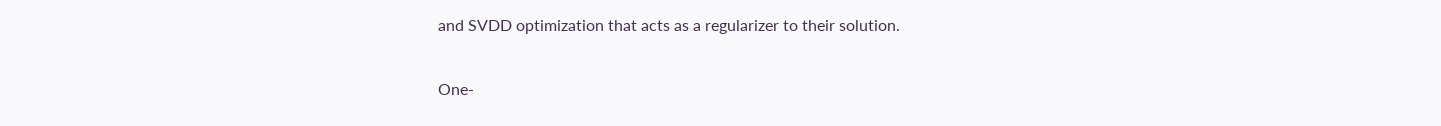and SVDD optimization that acts as a regularizer to their solution.

One-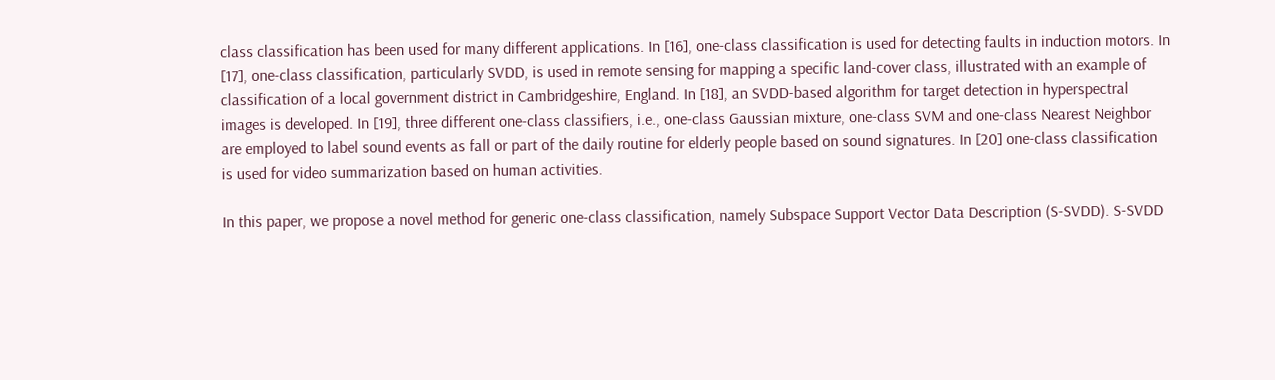class classification has been used for many different applications. In [16], one-class classification is used for detecting faults in induction motors. In [17], one-class classification, particularly SVDD, is used in remote sensing for mapping a specific land-cover class, illustrated with an example of classification of a local government district in Cambridgeshire, England. In [18], an SVDD-based algorithm for target detection in hyperspectral images is developed. In [19], three different one-class classifiers, i.e., one-class Gaussian mixture, one-class SVM and one-class Nearest Neighbor are employed to label sound events as fall or part of the daily routine for elderly people based on sound signatures. In [20] one-class classification is used for video summarization based on human activities.

In this paper, we propose a novel method for generic one-class classification, namely Subspace Support Vector Data Description (S-SVDD). S-SVDD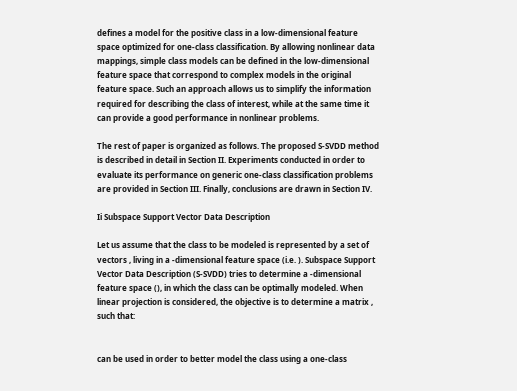defines a model for the positive class in a low-dimensional feature space optimized for one-class classification. By allowing nonlinear data mappings, simple class models can be defined in the low-dimensional feature space that correspond to complex models in the original feature space. Such an approach allows us to simplify the information required for describing the class of interest, while at the same time it can provide a good performance in nonlinear problems.

The rest of paper is organized as follows. The proposed S-SVDD method is described in detail in Section II. Experiments conducted in order to evaluate its performance on generic one-class classification problems are provided in Section III. Finally, conclusions are drawn in Section IV.

Ii Subspace Support Vector Data Description

Let us assume that the class to be modeled is represented by a set of vectors , living in a -dimensional feature space (i.e. ). Subspace Support Vector Data Description (S-SVDD) tries to determine a -dimensional feature space (), in which the class can be optimally modeled. When linear projection is considered, the objective is to determine a matrix , such that:


can be used in order to better model the class using a one-class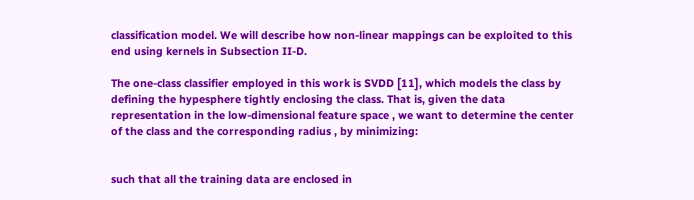classification model. We will describe how non-linear mappings can be exploited to this end using kernels in Subsection II-D.

The one-class classifier employed in this work is SVDD [11], which models the class by defining the hypesphere tightly enclosing the class. That is, given the data representation in the low-dimensional feature space , we want to determine the center of the class and the corresponding radius , by minimizing:


such that all the training data are enclosed in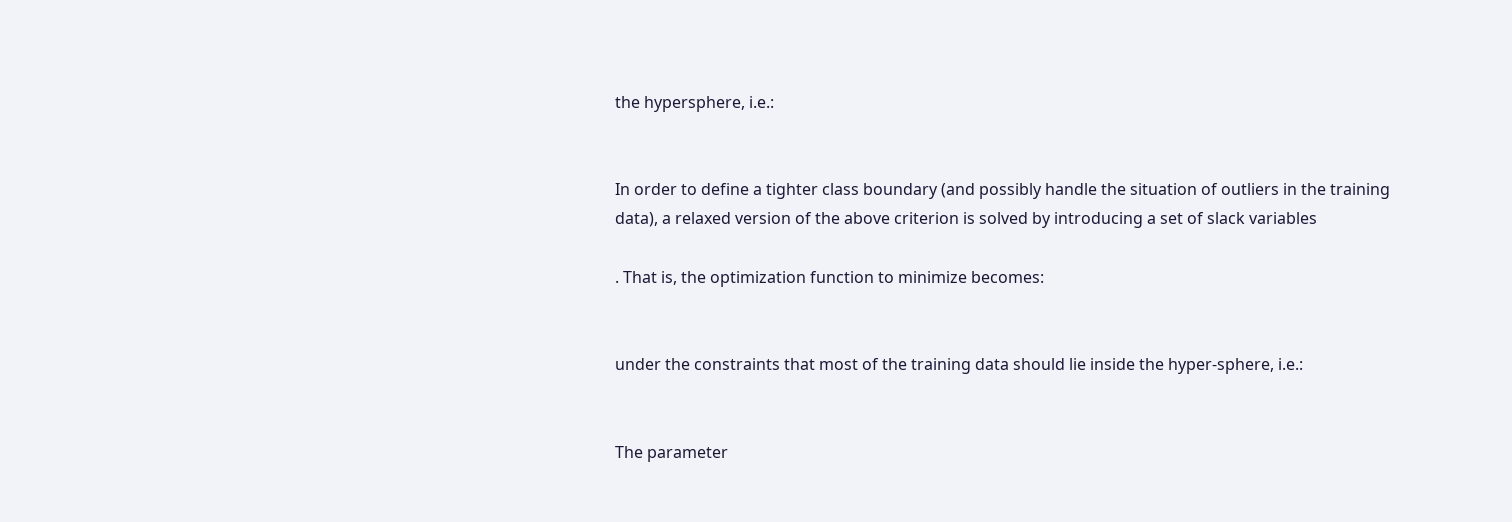the hypersphere, i.e.:


In order to define a tighter class boundary (and possibly handle the situation of outliers in the training data), a relaxed version of the above criterion is solved by introducing a set of slack variables

. That is, the optimization function to minimize becomes:


under the constraints that most of the training data should lie inside the hyper-sphere, i.e.:


The parameter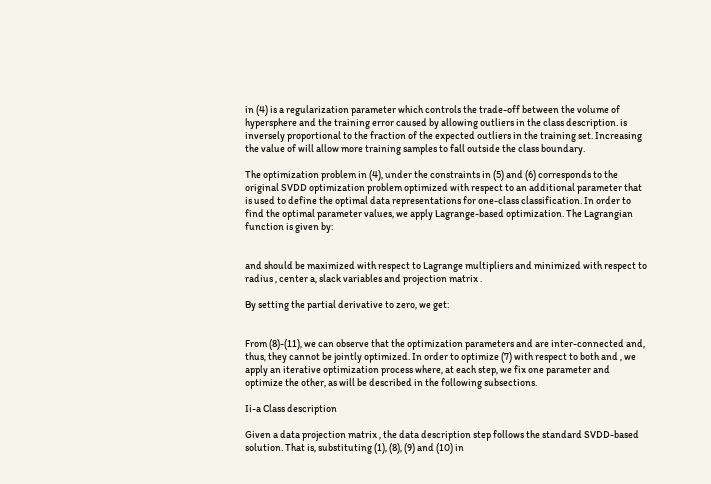in (4) is a regularization parameter which controls the trade-off between the volume of hypersphere and the training error caused by allowing outliers in the class description. is inversely proportional to the fraction of the expected outliers in the training set. Increasing the value of will allow more training samples to fall outside the class boundary.

The optimization problem in (4), under the constraints in (5) and (6) corresponds to the original SVDD optimization problem optimized with respect to an additional parameter that is used to define the optimal data representations for one-class classification. In order to find the optimal parameter values, we apply Lagrange-based optimization. The Lagrangian function is given by:


and should be maximized with respect to Lagrange multipliers and minimized with respect to radius , center a, slack variables and projection matrix .

By setting the partial derivative to zero, we get:


From (8)-(11), we can observe that the optimization parameters and are inter-connected and, thus, they cannot be jointly optimized. In order to optimize (7) with respect to both and , we apply an iterative optimization process where, at each step, we fix one parameter and optimize the other, as will be described in the following subsections.

Ii-a Class description

Given a data projection matrix , the data description step follows the standard SVDD-based solution. That is, substituting (1), (8), (9) and (10) in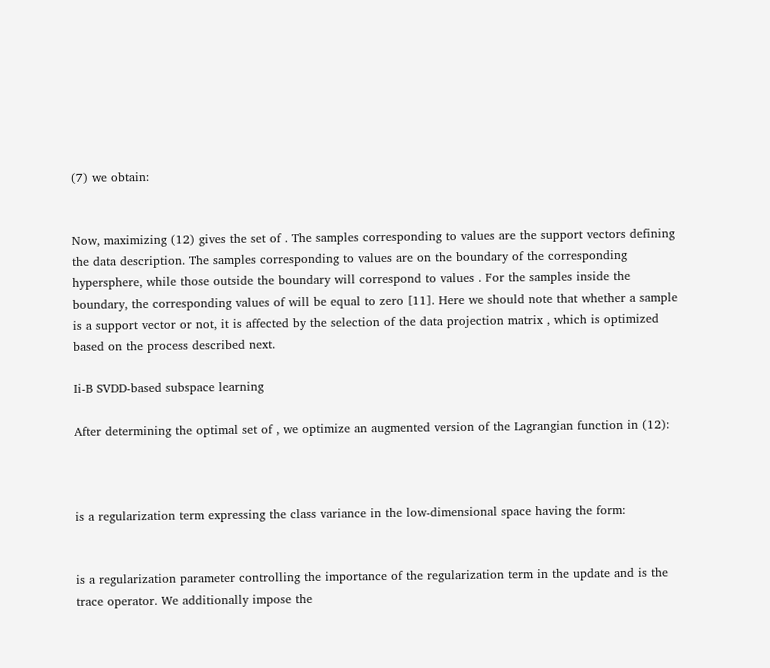(7) we obtain:


Now, maximizing (12) gives the set of . The samples corresponding to values are the support vectors defining the data description. The samples corresponding to values are on the boundary of the corresponding hypersphere, while those outside the boundary will correspond to values . For the samples inside the boundary, the corresponding values of will be equal to zero [11]. Here we should note that whether a sample is a support vector or not, it is affected by the selection of the data projection matrix , which is optimized based on the process described next.

Ii-B SVDD-based subspace learning

After determining the optimal set of , we optimize an augmented version of the Lagrangian function in (12):



is a regularization term expressing the class variance in the low-dimensional space having the form:


is a regularization parameter controlling the importance of the regularization term in the update and is the trace operator. We additionally impose the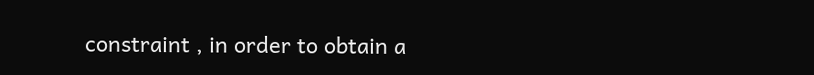constraint , in order to obtain a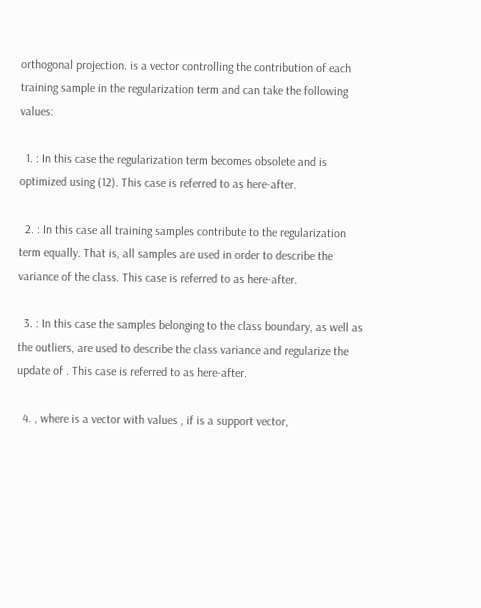orthogonal projection. is a vector controlling the contribution of each training sample in the regularization term and can take the following values:

  1. : In this case the regularization term becomes obsolete and is optimized using (12). This case is referred to as here-after.

  2. : In this case all training samples contribute to the regularization term equally. That is, all samples are used in order to describe the variance of the class. This case is referred to as here-after.

  3. : In this case the samples belonging to the class boundary, as well as the outliers, are used to describe the class variance and regularize the update of . This case is referred to as here-after.

  4. , where is a vector with values , if is a support vector,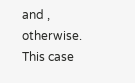and , otherwise. This case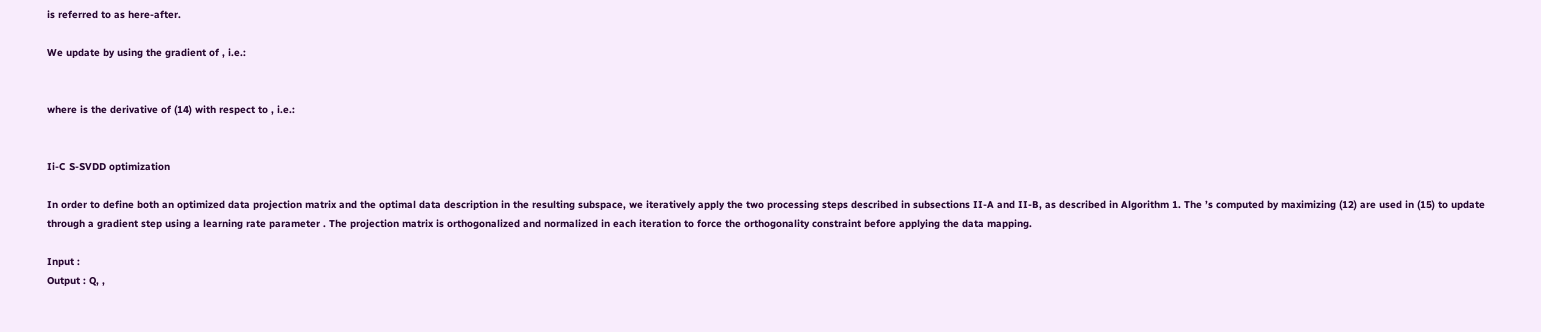is referred to as here-after.

We update by using the gradient of , i.e.:


where is the derivative of (14) with respect to , i.e.:


Ii-C S-SVDD optimization

In order to define both an optimized data projection matrix and the optimal data description in the resulting subspace, we iteratively apply the two processing steps described in subsections II-A and II-B, as described in Algorithm 1. The ’s computed by maximizing (12) are used in (15) to update through a gradient step using a learning rate parameter . The projection matrix is orthogonalized and normalized in each iteration to force the orthogonality constraint before applying the data mapping.

Input :
Output : Q, ,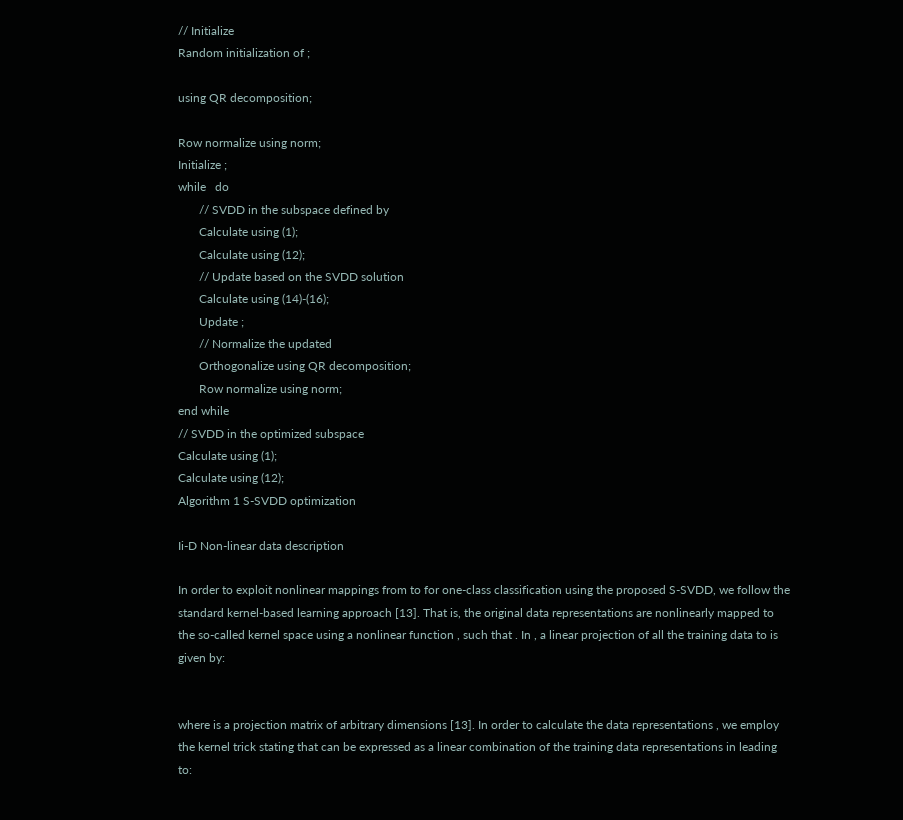// Initialize
Random initialization of ;

using QR decomposition;

Row normalize using norm;
Initialize ;
while   do
       // SVDD in the subspace defined by
       Calculate using (1);
       Calculate using (12);
       // Update based on the SVDD solution
       Calculate using (14)-(16);
       Update ;
       // Normalize the updated
       Orthogonalize using QR decomposition;
       Row normalize using norm;
end while
// SVDD in the optimized subspace
Calculate using (1);
Calculate using (12);
Algorithm 1 S-SVDD optimization

Ii-D Non-linear data description

In order to exploit nonlinear mappings from to for one-class classification using the proposed S-SVDD, we follow the standard kernel-based learning approach [13]. That is, the original data representations are nonlinearly mapped to the so-called kernel space using a nonlinear function , such that . In , a linear projection of all the training data to is given by:


where is a projection matrix of arbitrary dimensions [13]. In order to calculate the data representations , we employ the kernel trick stating that can be expressed as a linear combination of the training data representations in leading to: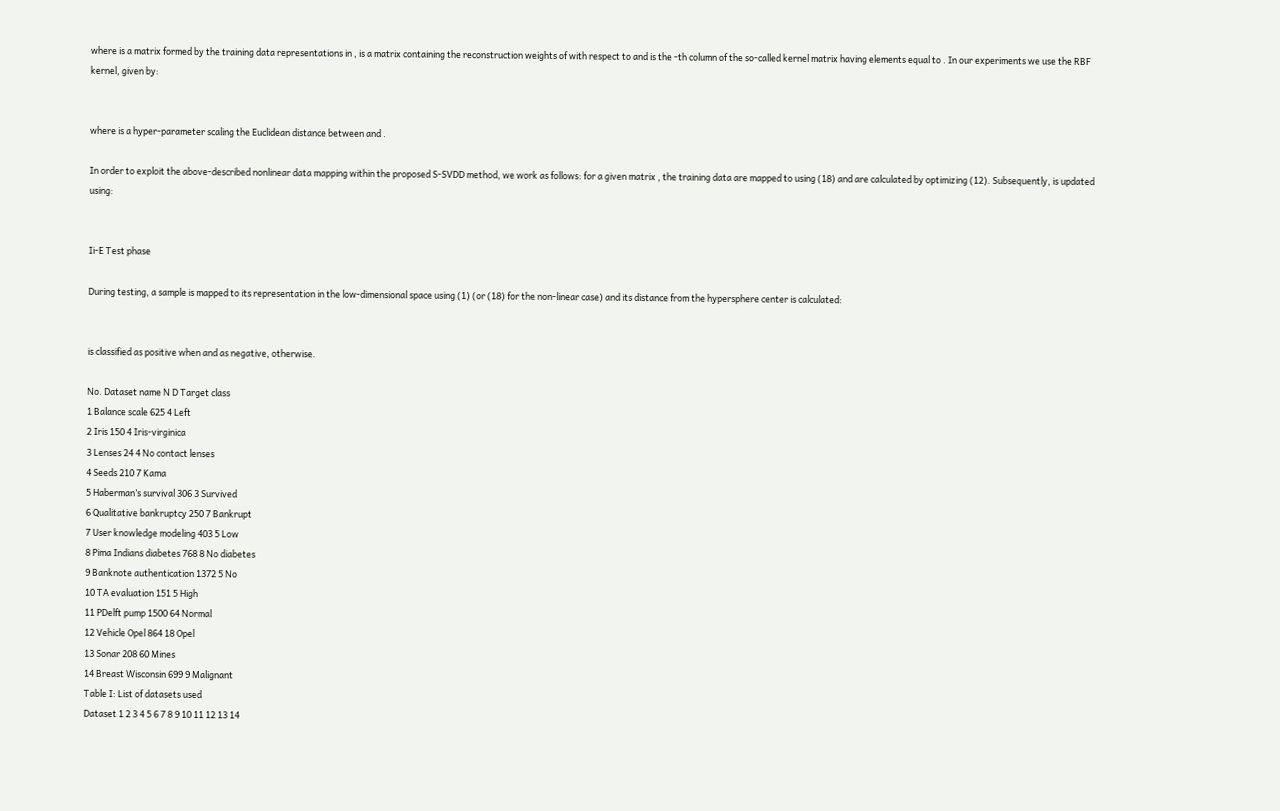where is a matrix formed by the training data representations in , is a matrix containing the reconstruction weights of with respect to and is the -th column of the so-called kernel matrix having elements equal to . In our experiments we use the RBF kernel, given by:


where is a hyper-parameter scaling the Euclidean distance between and .

In order to exploit the above-described nonlinear data mapping within the proposed S-SVDD method, we work as follows: for a given matrix , the training data are mapped to using (18) and are calculated by optimizing (12). Subsequently, is updated using:


Ii-E Test phase

During testing, a sample is mapped to its representation in the low-dimensional space using (1) (or (18) for the non-linear case) and its distance from the hypersphere center is calculated:


is classified as positive when and as negative, otherwise.

No. Dataset name N D Target class
1 Balance scale 625 4 Left
2 Iris 150 4 Iris-virginica
3 Lenses 24 4 No contact lenses
4 Seeds 210 7 Kama
5 Haberman’s survival 306 3 Survived
6 Qualitative bankruptcy 250 7 Bankrupt
7 User knowledge modeling 403 5 Low
8 Pima Indians diabetes 768 8 No diabetes
9 Banknote authentication 1372 5 No
10 TA evaluation 151 5 High
11 PDelft pump 1500 64 Normal
12 Vehicle Opel 864 18 Opel
13 Sonar 208 60 Mines
14 Breast Wisconsin 699 9 Malignant
Table I: List of datasets used
Dataset 1 2 3 4 5 6 7 8 9 10 11 12 13 14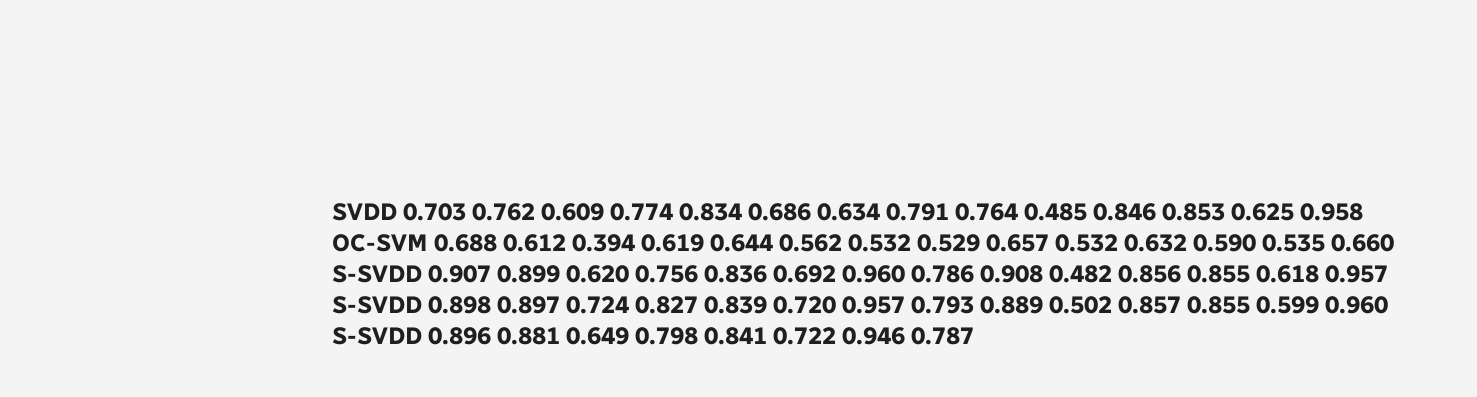SVDD 0.703 0.762 0.609 0.774 0.834 0.686 0.634 0.791 0.764 0.485 0.846 0.853 0.625 0.958
OC-SVM 0.688 0.612 0.394 0.619 0.644 0.562 0.532 0.529 0.657 0.532 0.632 0.590 0.535 0.660
S-SVDD 0.907 0.899 0.620 0.756 0.836 0.692 0.960 0.786 0.908 0.482 0.856 0.855 0.618 0.957
S-SVDD 0.898 0.897 0.724 0.827 0.839 0.720 0.957 0.793 0.889 0.502 0.857 0.855 0.599 0.960
S-SVDD 0.896 0.881 0.649 0.798 0.841 0.722 0.946 0.787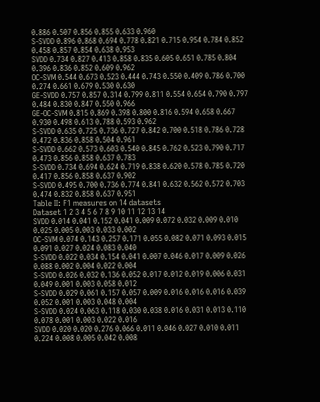0.886 0.507 0.856 0.855 0.633 0.960
S-SVDD 0.896 0.868 0.694 0.778 0.821 0.715 0.954 0.784 0.852 0.458 0.857 0.854 0.638 0.953
SVDD 0.734 0.827 0.413 0.858 0.835 0.605 0.651 0.785 0.804 0.396 0.836 0.852 0.609 0.962
OC-SVM 0.544 0.673 0.523 0.444 0.743 0.550 0.409 0.786 0.700 0.274 0.661 0.679 0.530 0.630
GE-SVDD 0.757 0.857 0.314 0.799 0.811 0.554 0.654 0.790 0.797 0.484 0.830 0.847 0.550 0.966
GE-OC-SVM 0.815 0.869 0.398 0.800 0.816 0.594 0.658 0.667 0.930 0.498 0.613 0.788 0.593 0.962
S-SVDD 0.635 0.725 0.736 0.727 0.842 0.700 0.518 0.786 0.728 0.472 0.836 0.858 0.504 0.961
S-SVDD 0.662 0.573 0.603 0.540 0.845 0.762 0.523 0.790 0.717 0.473 0.856 0.858 0.637 0.783
S-SVDD 0.734 0.694 0.624 0.719 0.838 0.620 0.578 0.785 0.720 0.417 0.856 0.858 0.637 0.902
S-SVDD 0.495 0.700 0.736 0.774 0.841 0.632 0.562 0.572 0.703 0.474 0.832 0.858 0.637 0.951
Table II: F1 measures on 14 datasets
Dataset 1 2 3 4 5 6 7 8 9 10 11 12 13 14
SVDD 0.014 0.041 0.152 0.041 0.009 0.072 0.032 0.009 0.010 0.025 0.005 0.003 0.033 0.002
OC-SVM 0.074 0.143 0.257 0.171 0.055 0.082 0.071 0.093 0.015 0.091 0.027 0.024 0.083 0.040
S-SVDD 0.022 0.034 0.154 0.041 0.007 0.046 0.017 0.009 0.026 0.088 0.002 0.004 0.022 0.004
S-SVDD 0.026 0.032 0.136 0.052 0.017 0.012 0.019 0.006 0.031 0.049 0.001 0.003 0.058 0.012
S-SVDD 0.029 0.061 0.157 0.057 0.009 0.016 0.016 0.016 0.039 0.052 0.001 0.003 0.048 0.004
S-SVDD 0.024 0.063 0.118 0.030 0.038 0.016 0.031 0.013 0.110 0.078 0.001 0.003 0.022 0.016
SVDD 0.020 0.020 0.276 0.066 0.011 0.046 0.027 0.010 0.011 0.224 0.008 0.005 0.042 0.008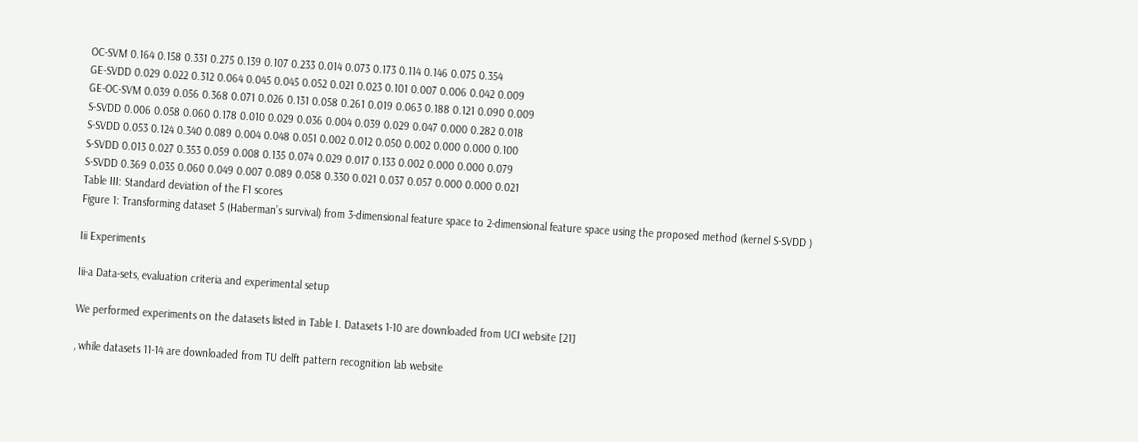OC-SVM 0.164 0.158 0.331 0.275 0.139 0.107 0.233 0.014 0.073 0.173 0.114 0.146 0.075 0.354
GE-SVDD 0.029 0.022 0.312 0.064 0.045 0.045 0.052 0.021 0.023 0.101 0.007 0.006 0.042 0.009
GE-OC-SVM 0.039 0.056 0.368 0.071 0.026 0.131 0.058 0.261 0.019 0.063 0.188 0.121 0.090 0.009
S-SVDD 0.006 0.058 0.060 0.178 0.010 0.029 0.036 0.004 0.039 0.029 0.047 0.000 0.282 0.018
S-SVDD 0.053 0.124 0.340 0.089 0.004 0.048 0.051 0.002 0.012 0.050 0.002 0.000 0.000 0.100
S-SVDD 0.013 0.027 0.353 0.059 0.008 0.135 0.074 0.029 0.017 0.133 0.002 0.000 0.000 0.079
S-SVDD 0.369 0.035 0.060 0.049 0.007 0.089 0.058 0.330 0.021 0.037 0.057 0.000 0.000 0.021
Table III: Standard deviation of the F1 scores
Figure 1: Transforming dataset 5 (Haberman’s survival) from 3-dimensional feature space to 2-dimensional feature space using the proposed method (kernel S-SVDD )

Iii Experiments

Iii-a Data-sets, evaluation criteria and experimental setup

We performed experiments on the datasets listed in Table I. Datasets 1-10 are downloaded from UCI website [21]

, while datasets 11-14 are downloaded from TU delft pattern recognition lab website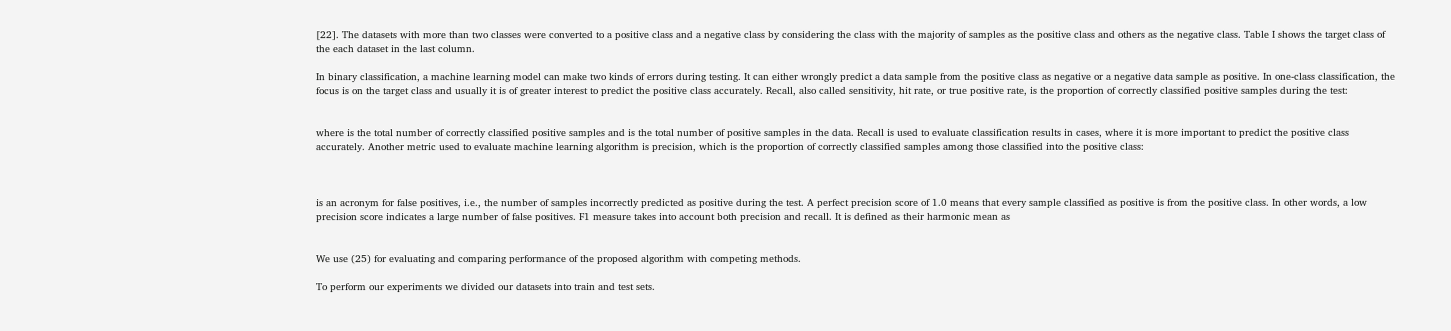[22]. The datasets with more than two classes were converted to a positive class and a negative class by considering the class with the majority of samples as the positive class and others as the negative class. Table I shows the target class of the each dataset in the last column.

In binary classification, a machine learning model can make two kinds of errors during testing. It can either wrongly predict a data sample from the positive class as negative or a negative data sample as positive. In one-class classification, the focus is on the target class and usually it is of greater interest to predict the positive class accurately. Recall, also called sensitivity, hit rate, or true positive rate, is the proportion of correctly classified positive samples during the test:


where is the total number of correctly classified positive samples and is the total number of positive samples in the data. Recall is used to evaluate classification results in cases, where it is more important to predict the positive class accurately. Another metric used to evaluate machine learning algorithm is precision, which is the proportion of correctly classified samples among those classified into the positive class:



is an acronym for false positives, i.e., the number of samples incorrectly predicted as positive during the test. A perfect precision score of 1.0 means that every sample classified as positive is from the positive class. In other words, a low precision score indicates a large number of false positives. F1 measure takes into account both precision and recall. It is defined as their harmonic mean as


We use (25) for evaluating and comparing performance of the proposed algorithm with competing methods.

To perform our experiments we divided our datasets into train and test sets.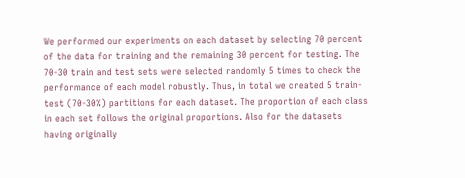We performed our experiments on each dataset by selecting 70 percent of the data for training and the remaining 30 percent for testing. The 70-30 train and test sets were selected randomly 5 times to check the performance of each model robustly. Thus, in total we created 5 train-test (70-30%) partitions for each dataset. The proportion of each class in each set follows the original proportions. Also for the datasets having originally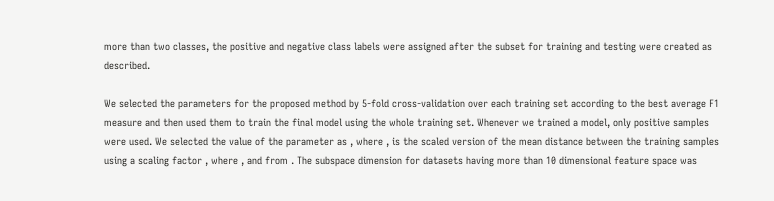more than two classes, the positive and negative class labels were assigned after the subset for training and testing were created as described.

We selected the parameters for the proposed method by 5-fold cross-validation over each training set according to the best average F1 measure and then used them to train the final model using the whole training set. Whenever we trained a model, only positive samples were used. We selected the value of the parameter as , where , is the scaled version of the mean distance between the training samples using a scaling factor , where , and from . The subspace dimension for datasets having more than 10 dimensional feature space was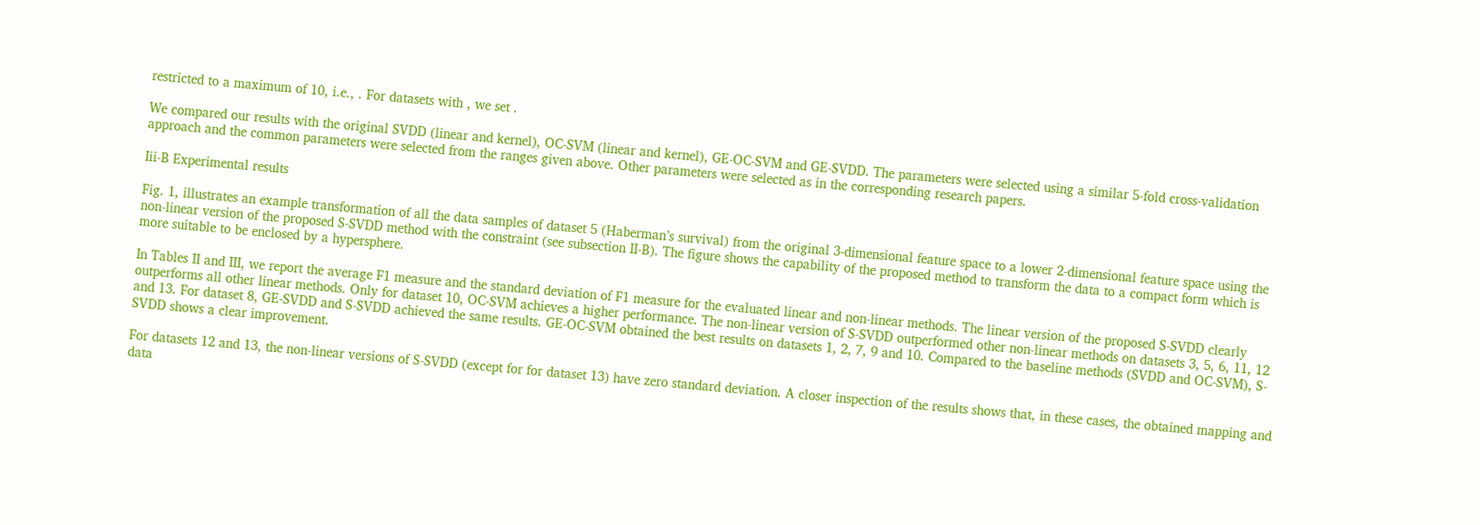restricted to a maximum of 10, i.e., . For datasets with , we set .

We compared our results with the original SVDD (linear and kernel), OC-SVM (linear and kernel), GE-OC-SVM and GE-SVDD. The parameters were selected using a similar 5-fold cross-validation approach and the common parameters were selected from the ranges given above. Other parameters were selected as in the corresponding research papers.

Iii-B Experimental results

Fig. 1, illustrates an example transformation of all the data samples of dataset 5 (Haberman’s survival) from the original 3-dimensional feature space to a lower 2-dimensional feature space using the non-linear version of the proposed S-SVDD method with the constraint (see subsection II-B). The figure shows the capability of the proposed method to transform the data to a compact form which is more suitable to be enclosed by a hypersphere.

In Tables II and III, we report the average F1 measure and the standard deviation of F1 measure for the evaluated linear and non-linear methods. The linear version of the proposed S-SVDD clearly outperforms all other linear methods. Only for dataset 10, OC-SVM achieves a higher performance. The non-linear version of S-SVDD outperformed other non-linear methods on datasets 3, 5, 6, 11, 12 and 13. For dataset 8, GE-SVDD and S-SVDD achieved the same results. GE-OC-SVM obtained the best results on datasets 1, 2, 7, 9 and 10. Compared to the baseline methods (SVDD and OC-SVM), S-SVDD shows a clear improvement.

For datasets 12 and 13, the non-linear versions of S-SVDD (except for for dataset 13) have zero standard deviation. A closer inspection of the results shows that, in these cases, the obtained mapping and data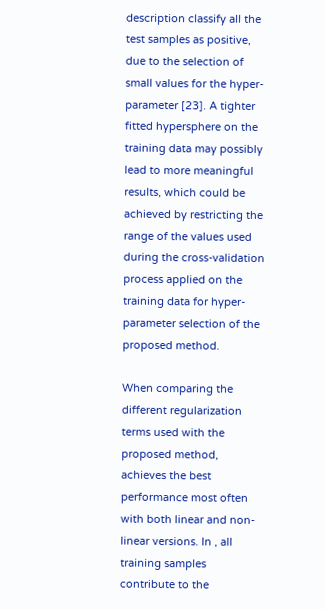description classify all the test samples as positive, due to the selection of small values for the hyper-parameter [23]. A tighter fitted hypersphere on the training data may possibly lead to more meaningful results, which could be achieved by restricting the range of the values used during the cross-validation process applied on the training data for hyper-parameter selection of the proposed method.

When comparing the different regularization terms used with the proposed method, achieves the best performance most often with both linear and non-linear versions. In , all training samples contribute to the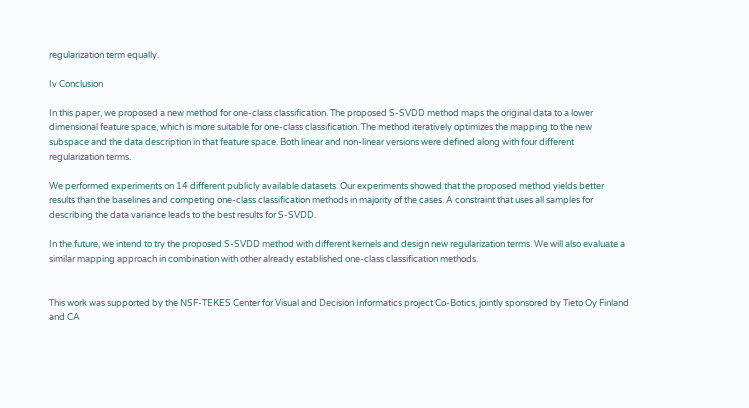regularization term equally.

Iv Conclusion

In this paper, we proposed a new method for one-class classification. The proposed S-SVDD method maps the original data to a lower dimensional feature space, which is more suitable for one-class classification. The method iteratively optimizes the mapping to the new subspace and the data description in that feature space. Both linear and non-linear versions were defined along with four different regularization terms.

We performed experiments on 14 different publicly available datasets. Our experiments showed that the proposed method yields better results than the baselines and competing one-class classification methods in majority of the cases. A constraint that uses all samples for describing the data variance leads to the best results for S-SVDD.

In the future, we intend to try the proposed S-SVDD method with different kernels and design new regularization terms. We will also evaluate a similar mapping approach in combination with other already established one-class classification methods.


This work was supported by the NSF-TEKES Center for Visual and Decision Informatics project Co-Botics, jointly sponsored by Tieto Oy Finland and CA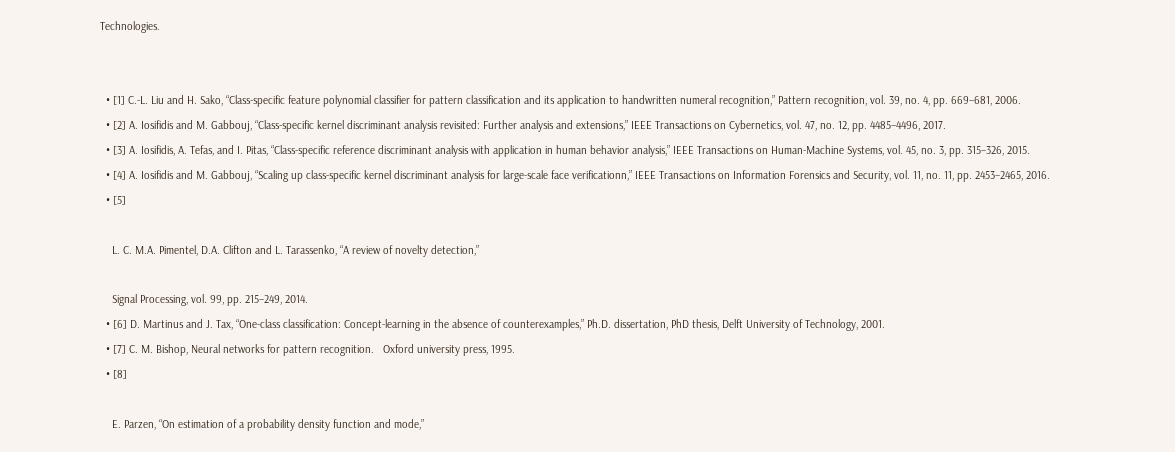Technologies.


  • [1] C.-L. Liu and H. Sako, “Class-specific feature polynomial classifier for pattern classification and its application to handwritten numeral recognition,” Pattern recognition, vol. 39, no. 4, pp. 669–681, 2006.
  • [2] A. Iosifidis and M. Gabbouj, “Class-specific kernel discriminant analysis revisited: Further analysis and extensions,” IEEE Transactions on Cybernetics, vol. 47, no. 12, pp. 4485–4496, 2017.
  • [3] A. Iosifidis, A. Tefas, and I. Pitas, “Class-specific reference discriminant analysis with application in human behavior analysis,” IEEE Transactions on Human-Machine Systems, vol. 45, no. 3, pp. 315–326, 2015.
  • [4] A. Iosifidis and M. Gabbouj, “Scaling up class-specific kernel discriminant analysis for large-scale face verificationn,” IEEE Transactions on Information Forensics and Security, vol. 11, no. 11, pp. 2453–2465, 2016.
  • [5]

    L. C. M.A. Pimentel, D.A. Clifton and L. Tarassenko, “A review of novelty detection,”

    Signal Processing, vol. 99, pp. 215–249, 2014.
  • [6] D. Martinus and J. Tax, “One-class classification: Concept-learning in the absence of counterexamples,” Ph.D. dissertation, PhD thesis, Delft University of Technology, 2001.
  • [7] C. M. Bishop, Neural networks for pattern recognition.   Oxford university press, 1995.
  • [8]

    E. Parzen, “On estimation of a probability density function and mode,”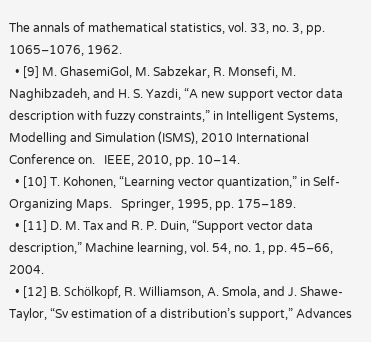The annals of mathematical statistics, vol. 33, no. 3, pp. 1065–1076, 1962.
  • [9] M. GhasemiGol, M. Sabzekar, R. Monsefi, M. Naghibzadeh, and H. S. Yazdi, “A new support vector data description with fuzzy constraints,” in Intelligent Systems, Modelling and Simulation (ISMS), 2010 International Conference on.   IEEE, 2010, pp. 10–14.
  • [10] T. Kohonen, “Learning vector quantization,” in Self-Organizing Maps.   Springer, 1995, pp. 175–189.
  • [11] D. M. Tax and R. P. Duin, “Support vector data description,” Machine learning, vol. 54, no. 1, pp. 45–66, 2004.
  • [12] B. Schölkopf, R. Williamson, A. Smola, and J. Shawe-Taylor, “Sv estimation of a distribution’s support,” Advances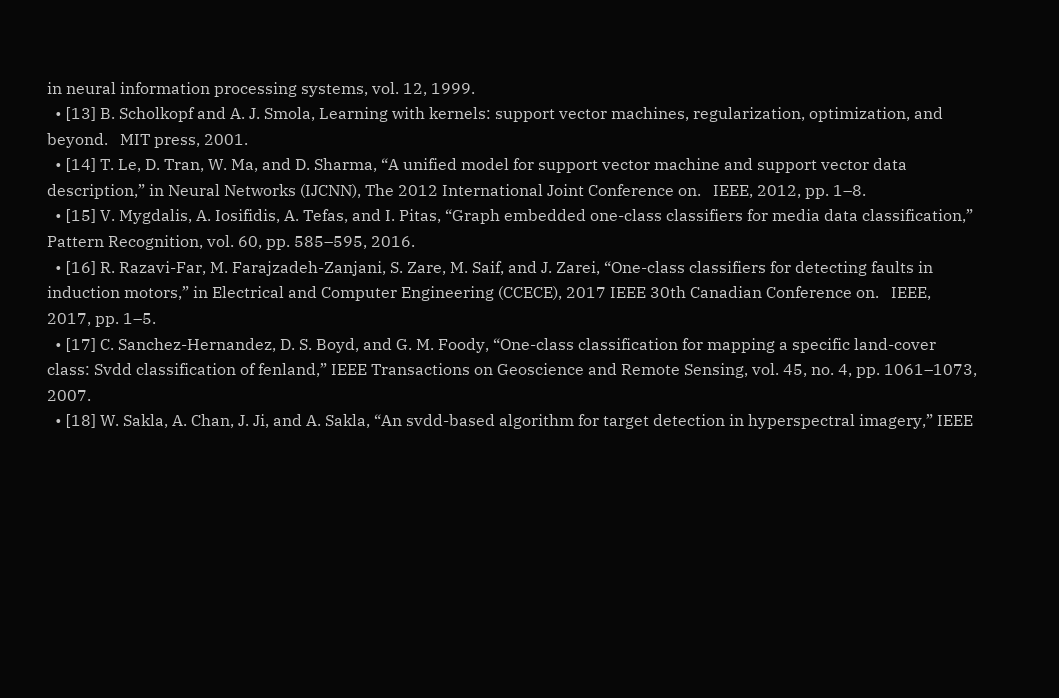in neural information processing systems, vol. 12, 1999.
  • [13] B. Scholkopf and A. J. Smola, Learning with kernels: support vector machines, regularization, optimization, and beyond.   MIT press, 2001.
  • [14] T. Le, D. Tran, W. Ma, and D. Sharma, “A unified model for support vector machine and support vector data description,” in Neural Networks (IJCNN), The 2012 International Joint Conference on.   IEEE, 2012, pp. 1–8.
  • [15] V. Mygdalis, A. Iosifidis, A. Tefas, and I. Pitas, “Graph embedded one-class classifiers for media data classification,” Pattern Recognition, vol. 60, pp. 585–595, 2016.
  • [16] R. Razavi-Far, M. Farajzadeh-Zanjani, S. Zare, M. Saif, and J. Zarei, “One-class classifiers for detecting faults in induction motors,” in Electrical and Computer Engineering (CCECE), 2017 IEEE 30th Canadian Conference on.   IEEE, 2017, pp. 1–5.
  • [17] C. Sanchez-Hernandez, D. S. Boyd, and G. M. Foody, “One-class classification for mapping a specific land-cover class: Svdd classification of fenland,” IEEE Transactions on Geoscience and Remote Sensing, vol. 45, no. 4, pp. 1061–1073, 2007.
  • [18] W. Sakla, A. Chan, J. Ji, and A. Sakla, “An svdd-based algorithm for target detection in hyperspectral imagery,” IEEE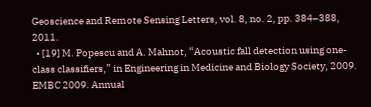Geoscience and Remote Sensing Letters, vol. 8, no. 2, pp. 384–388, 2011.
  • [19] M. Popescu and A. Mahnot, “Acoustic fall detection using one-class classifiers,” in Engineering in Medicine and Biology Society, 2009. EMBC 2009. Annual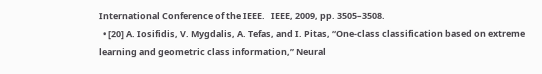International Conference of the IEEE.   IEEE, 2009, pp. 3505–3508.
  • [20] A. Iosifidis, V. Mygdalis, A. Tefas, and I. Pitas, “One-class classification based on extreme learning and geometric class information,” Neural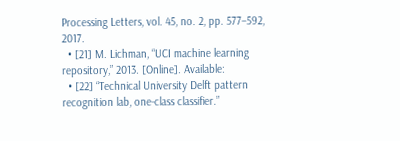Processing Letters, vol. 45, no. 2, pp. 577–592, 2017.
  • [21] M. Lichman, “UCI machine learning repository,” 2013. [Online]. Available:
  • [22] “Technical University Delft pattern recognition lab, one-class classifier.”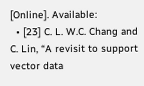[Online]. Available:
  • [23] C. L. W.C. Chang and C. Lin, “A revisit to support vector data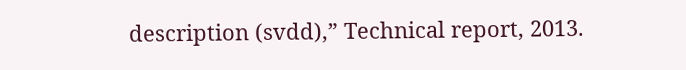description (svdd),” Technical report, 2013.